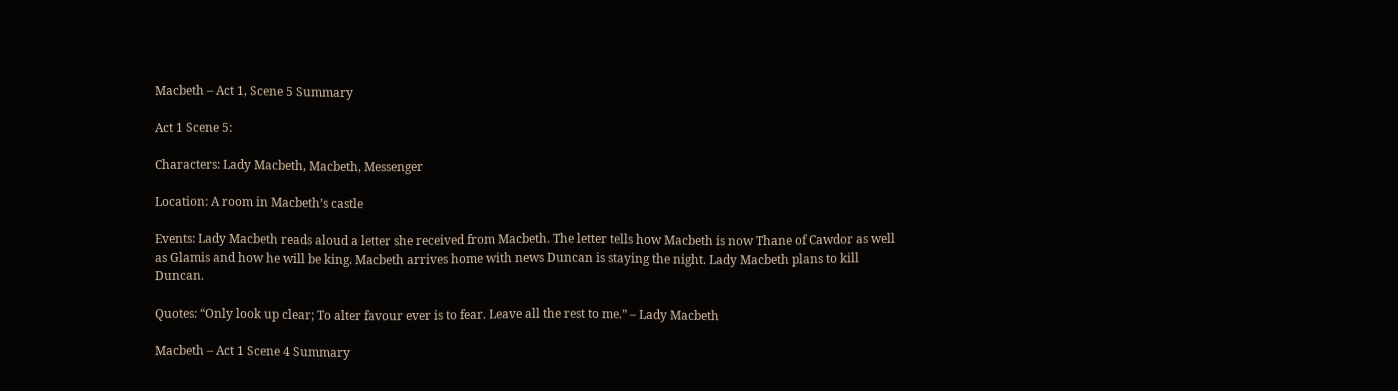Macbeth – Act 1, Scene 5 Summary

Act 1 Scene 5:

Characters: Lady Macbeth, Macbeth, Messenger

Location: A room in Macbeth’s castle

Events: Lady Macbeth reads aloud a letter she received from Macbeth. The letter tells how Macbeth is now Thane of Cawdor as well as Glamis and how he will be king. Macbeth arrives home with news Duncan is staying the night. Lady Macbeth plans to kill Duncan.

Quotes: “Only look up clear; To alter favour ever is to fear. Leave all the rest to me.” – Lady Macbeth

Macbeth – Act 1 Scene 4 Summary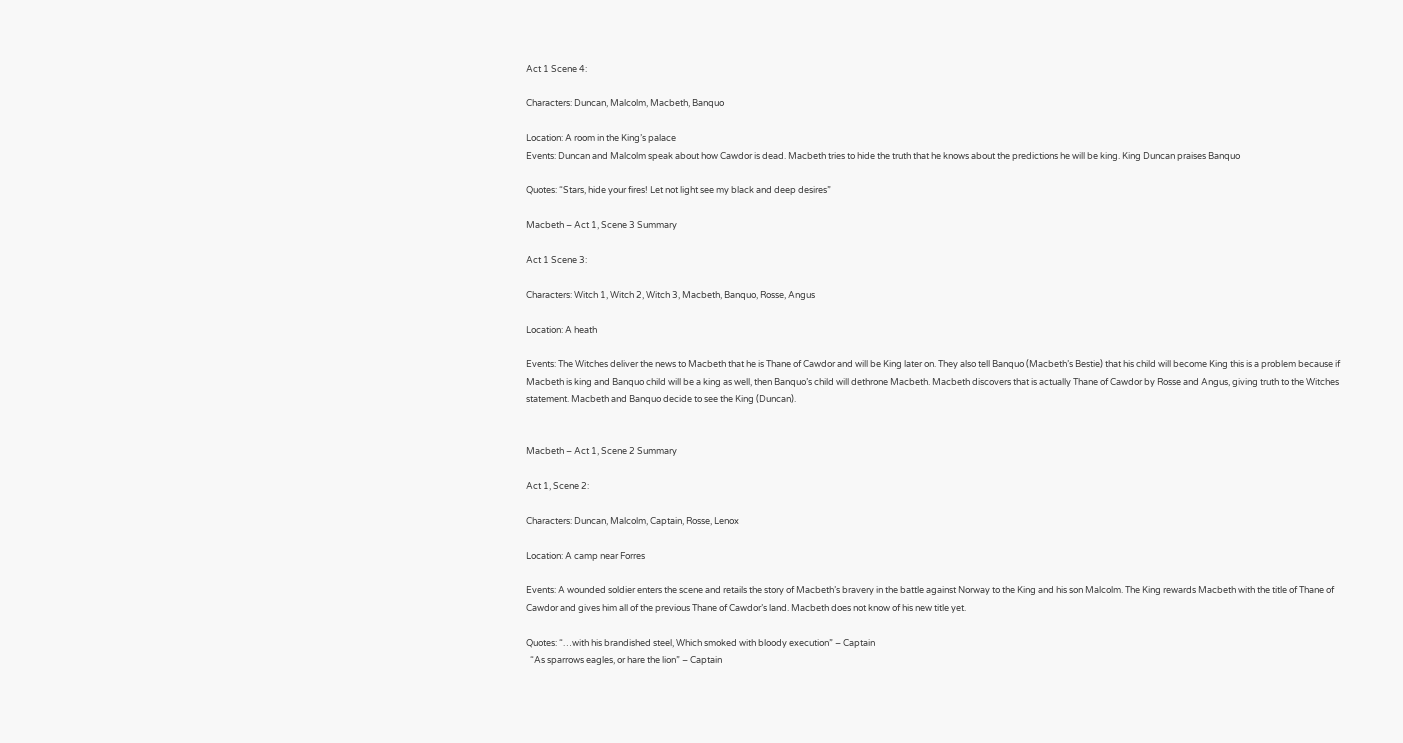Act 1 Scene 4:

Characters: Duncan, Malcolm, Macbeth, Banquo

Location: A room in the King’s palace
Events: Duncan and Malcolm speak about how Cawdor is dead. Macbeth tries to hide the truth that he knows about the predictions he will be king. King Duncan praises Banquo

Quotes: “Stars, hide your fires! Let not light see my black and deep desires”

Macbeth – Act 1, Scene 3 Summary

Act 1 Scene 3:

Characters: Witch 1, Witch 2, Witch 3, Macbeth, Banquo, Rosse, Angus

Location: A heath

Events: The Witches deliver the news to Macbeth that he is Thane of Cawdor and will be King later on. They also tell Banquo (Macbeth’s Bestie) that his child will become King this is a problem because if Macbeth is king and Banquo child will be a king as well, then Banquo’s child will dethrone Macbeth. Macbeth discovers that is actually Thane of Cawdor by Rosse and Angus, giving truth to the Witches statement. Macbeth and Banquo decide to see the King (Duncan).


Macbeth – Act 1, Scene 2 Summary

Act 1, Scene 2:

Characters: Duncan, Malcolm, Captain, Rosse, Lenox

Location: A camp near Forres

Events: A wounded soldier enters the scene and retails the story of Macbeth’s bravery in the battle against Norway to the King and his son Malcolm. The King rewards Macbeth with the title of Thane of Cawdor and gives him all of the previous Thane of Cawdor’s land. Macbeth does not know of his new title yet.

Quotes: “…with his brandished steel, Which smoked with bloody execution” – Captain
  “As sparrows eagles, or hare the lion” – Captain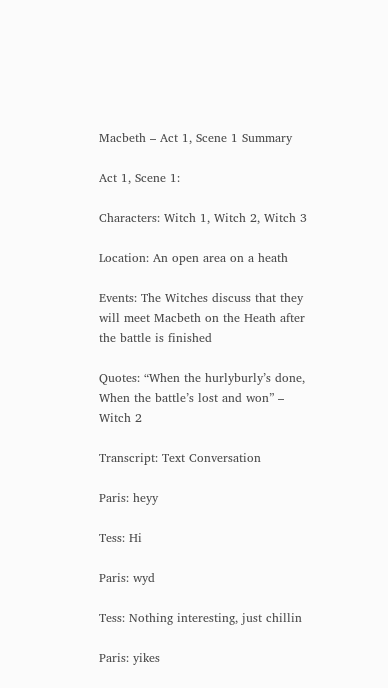Macbeth – Act 1, Scene 1 Summary

Act 1, Scene 1:

Characters: Witch 1, Witch 2, Witch 3

Location: An open area on a heath

Events: The Witches discuss that they will meet Macbeth on the Heath after the battle is finished

Quotes: “When the hurlyburly’s done, When the battle’s lost and won” – Witch 2

Transcript: Text Conversation

Paris: heyy

Tess: Hi

Paris: wyd

Tess: Nothing interesting, just chillin

Paris: yikes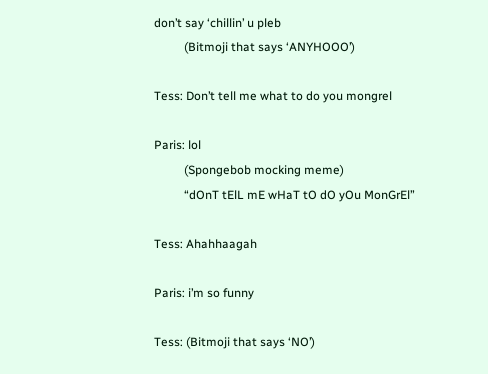don’t say ‘chillin’ u pleb
          (Bitmoji that says ‘ANYHOOO’)

Tess: Don’t tell me what to do you mongrel

Paris: lol
          (Spongebob mocking meme)
          “dOnT tElL mE wHaT tO dO yOu MonGrEl”

Tess: Ahahhaagah

Paris: i’m so funny

Tess: (Bitmoji that says ‘NO’)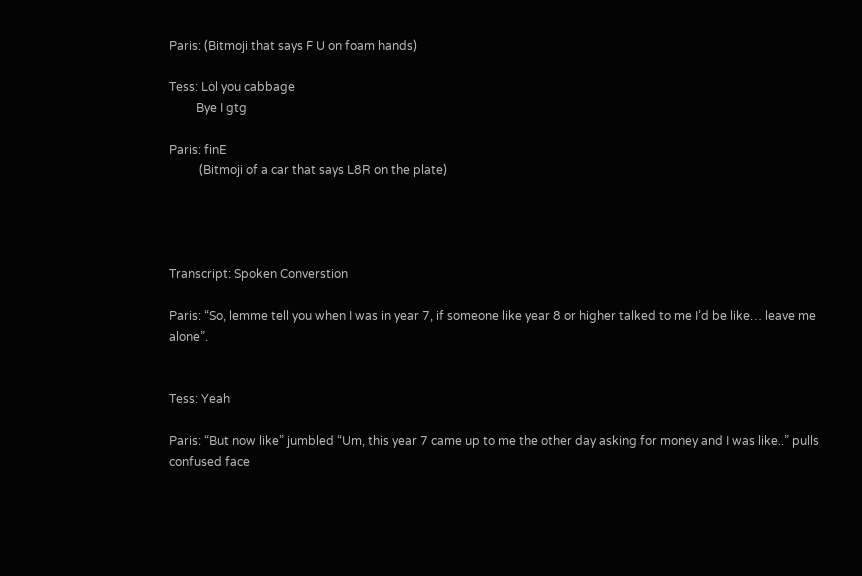Paris: (Bitmoji that says F U on foam hands)

Tess: Lol you cabbage
         Bye I gtg

Paris: finE
          (Bitmoji of a car that says L8R on the plate)




Transcript: Spoken Converstion

Paris: “So, lemme tell you when I was in year 7, if someone like year 8 or higher talked to me I’d be like… leave me alone”.


Tess: Yeah

Paris: “But now like” jumbled “Um, this year 7 came up to me the other day asking for money and I was like..” pulls confused face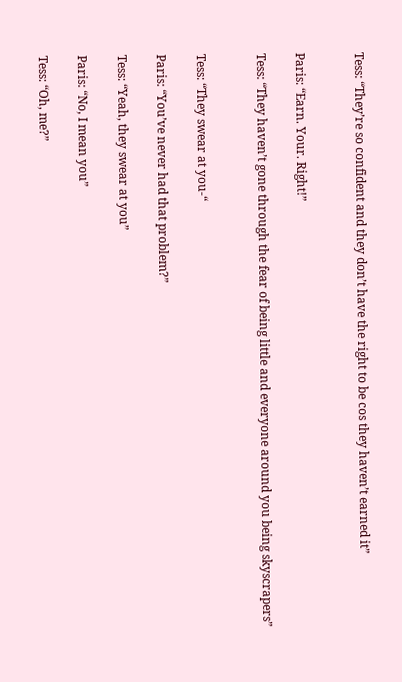Tess: “They’re so confident and they don’t have the right to be cos they haven’t earned it”


Paris: “Earn. Your. Right!”

Tess: “They haven’t gone through the fear of being little and everyone around you being skyscrapers”


Tess: “They swear at you-“

Paris: “You’ve never had that problem?”

Tess: “Yeah, they swear at you”

Paris: “No, I mean you”

Tess: “Oh, me?”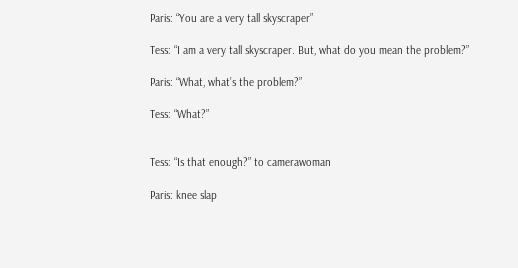Paris: “You are a very tall skyscraper”

Tess: “I am a very tall skyscraper. But, what do you mean the problem?”

Paris: “What, what’s the problem?”

Tess: “What?”


Tess: “Is that enough?” to camerawoman

Paris: knee slap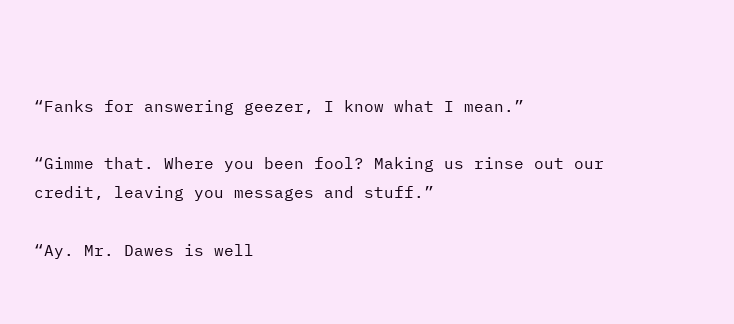“Fanks for answering geezer, I know what I mean.”

“Gimme that. Where you been fool? Making us rinse out our credit, leaving you messages and stuff.”

“Ay. Mr. Dawes is well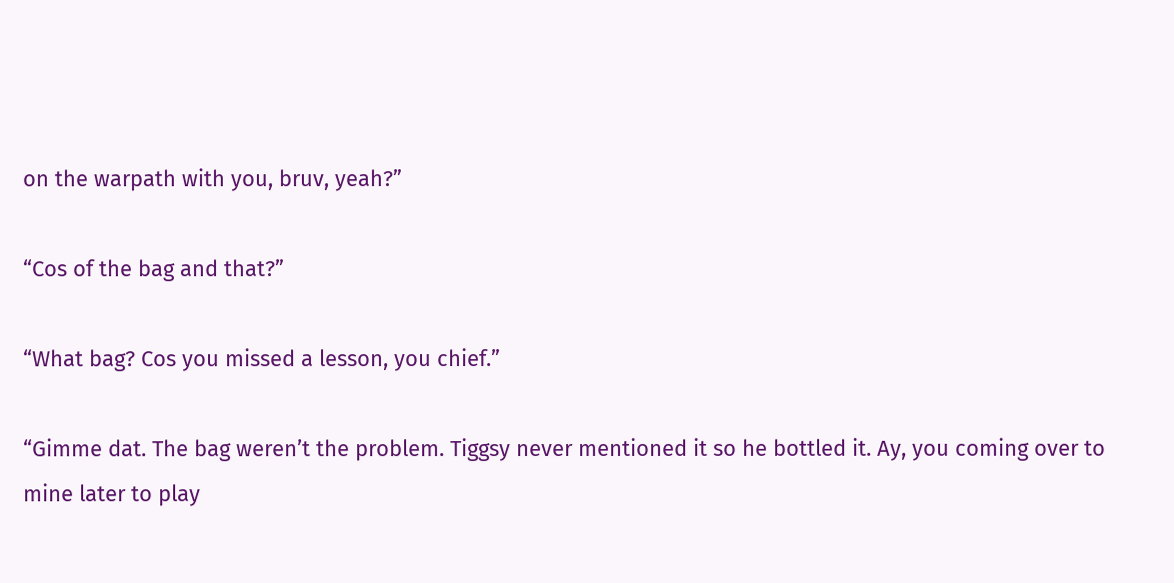on the warpath with you, bruv, yeah?”

“Cos of the bag and that?”

“What bag? Cos you missed a lesson, you chief.”

“Gimme dat. The bag weren’t the problem. Tiggsy never mentioned it so he bottled it. Ay, you coming over to mine later to play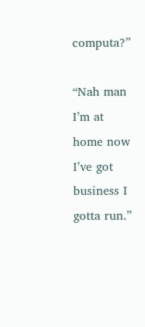computa?”

“Nah man I’m at home now I’ve got business I gotta run.”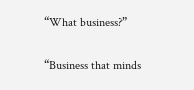“What business?”

“Business that minds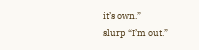it’s own.”
slurp “I’m out.”